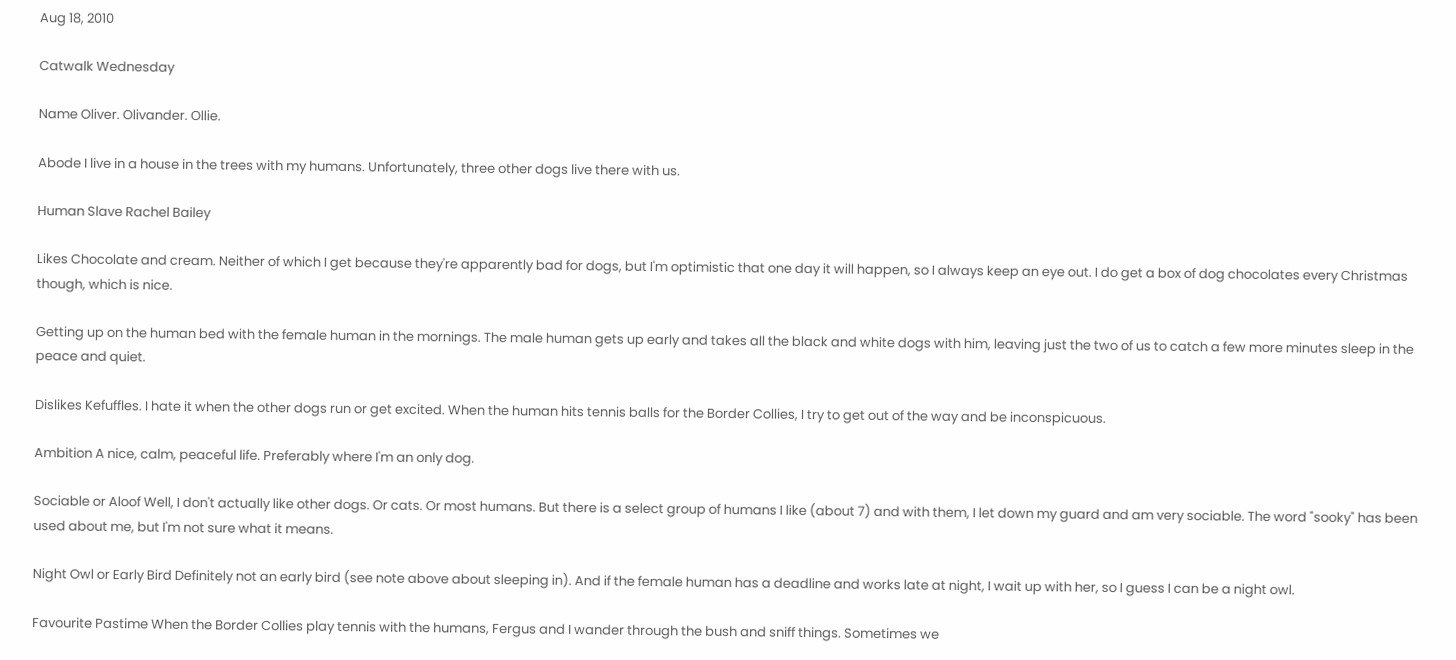Aug 18, 2010

Catwalk Wednesday

Name Oliver. Olivander. Ollie.

Abode I live in a house in the trees with my humans. Unfortunately, three other dogs live there with us.

Human Slave Rachel Bailey

Likes Chocolate and cream. Neither of which I get because they're apparently bad for dogs, but I'm optimistic that one day it will happen, so I always keep an eye out. I do get a box of dog chocolates every Christmas though, which is nice.

Getting up on the human bed with the female human in the mornings. The male human gets up early and takes all the black and white dogs with him, leaving just the two of us to catch a few more minutes sleep in the peace and quiet.

Dislikes Kefuffles. I hate it when the other dogs run or get excited. When the human hits tennis balls for the Border Collies, I try to get out of the way and be inconspicuous.

Ambition A nice, calm, peaceful life. Preferably where I'm an only dog.

Sociable or Aloof Well, I don't actually like other dogs. Or cats. Or most humans. But there is a select group of humans I like (about 7) and with them, I let down my guard and am very sociable. The word "sooky" has been used about me, but I'm not sure what it means.

Night Owl or Early Bird Definitely not an early bird (see note above about sleeping in). And if the female human has a deadline and works late at night, I wait up with her, so I guess I can be a night owl.

Favourite Pastime When the Border Collies play tennis with the humans, Fergus and I wander through the bush and sniff things. Sometimes we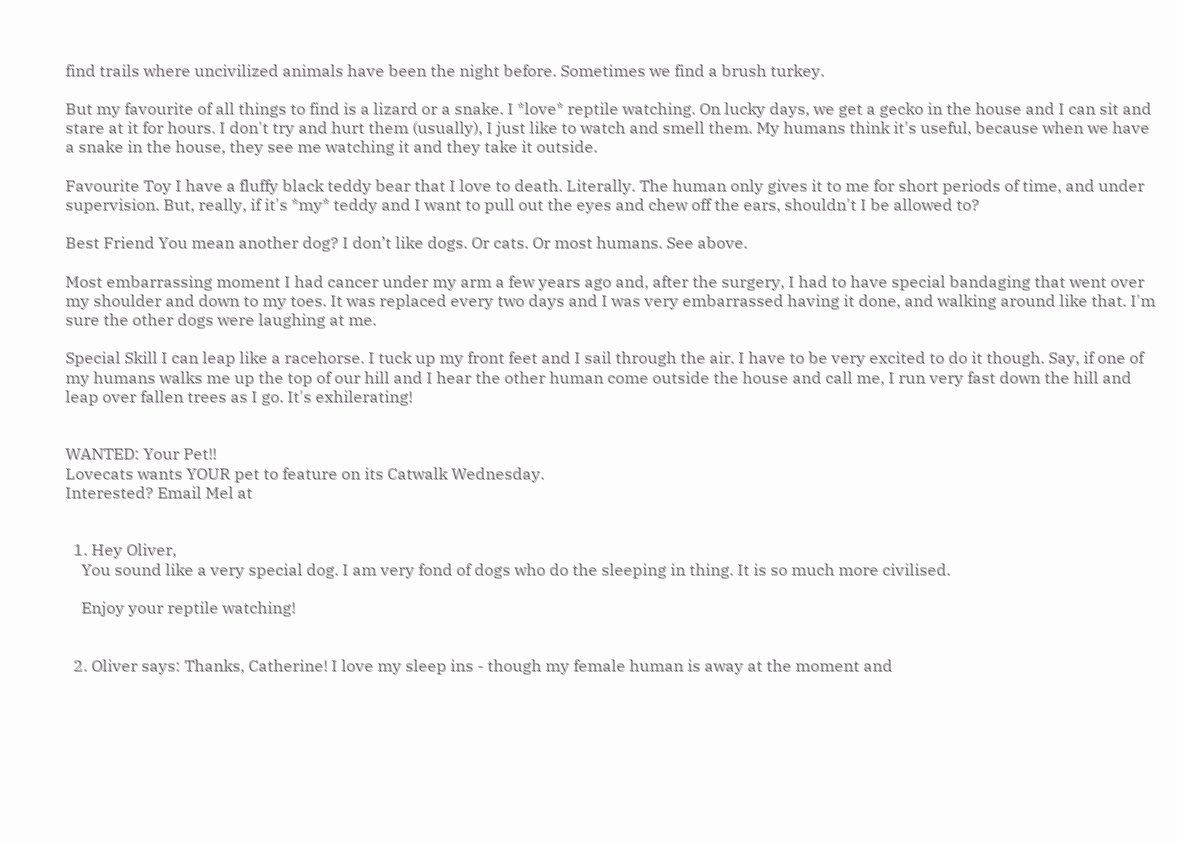find trails where uncivilized animals have been the night before. Sometimes we find a brush turkey.

But my favourite of all things to find is a lizard or a snake. I *love* reptile watching. On lucky days, we get a gecko in the house and I can sit and stare at it for hours. I don't try and hurt them (usually), I just like to watch and smell them. My humans think it's useful, because when we have a snake in the house, they see me watching it and they take it outside.

Favourite Toy I have a fluffy black teddy bear that I love to death. Literally. The human only gives it to me for short periods of time, and under supervision. But, really, if it's *my* teddy and I want to pull out the eyes and chew off the ears, shouldn't I be allowed to?

Best Friend You mean another dog? I don’t like dogs. Or cats. Or most humans. See above.

Most embarrassing moment I had cancer under my arm a few years ago and, after the surgery, I had to have special bandaging that went over my shoulder and down to my toes. It was replaced every two days and I was very embarrassed having it done, and walking around like that. I'm sure the other dogs were laughing at me.

Special Skill I can leap like a racehorse. I tuck up my front feet and I sail through the air. I have to be very excited to do it though. Say, if one of my humans walks me up the top of our hill and I hear the other human come outside the house and call me, I run very fast down the hill and leap over fallen trees as I go. It's exhilerating!


WANTED: Your Pet!!
Lovecats wants YOUR pet to feature on its Catwalk Wednesday.
Interested? Email Mel at


  1. Hey Oliver,
    You sound like a very special dog. I am very fond of dogs who do the sleeping in thing. It is so much more civilised.

    Enjoy your reptile watching!


  2. Oliver says: Thanks, Catherine! I love my sleep ins - though my female human is away at the moment and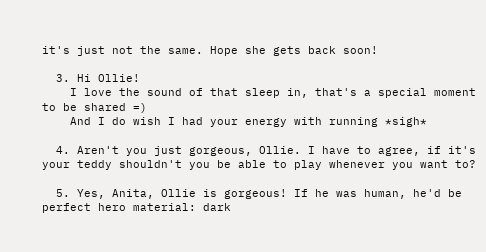it's just not the same. Hope she gets back soon!

  3. Hi Ollie!
    I love the sound of that sleep in, that's a special moment to be shared =)
    And I do wish I had your energy with running *sigh*

  4. Aren't you just gorgeous, Ollie. I have to agree, if it's your teddy shouldn't you be able to play whenever you want to?

  5. Yes, Anita, Ollie is gorgeous! If he was human, he'd be perfect hero material: dark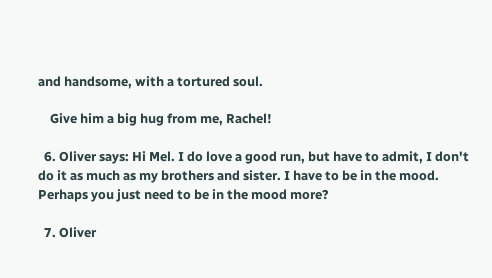and handsome, with a tortured soul.

    Give him a big hug from me, Rachel!

  6. Oliver says: Hi Mel. I do love a good run, but have to admit, I don't do it as much as my brothers and sister. I have to be in the mood. Perhaps you just need to be in the mood more?

  7. Oliver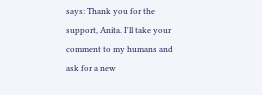says: Thank you for the support, Anita. I'll take your comment to my humans and ask for a new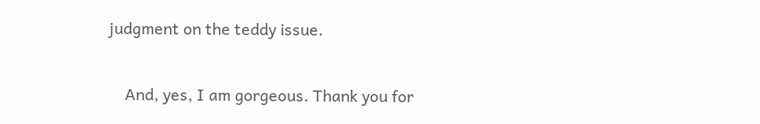judgment on the teddy issue.

    And, yes, I am gorgeous. Thank you for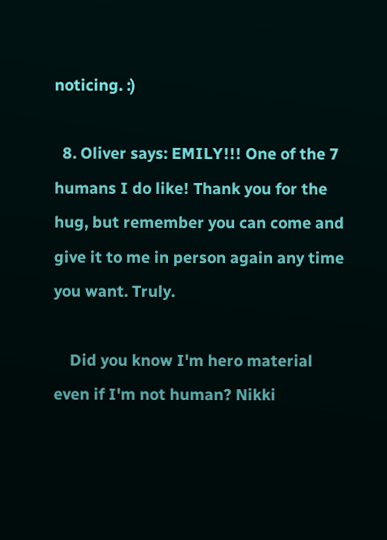noticing. :)

  8. Oliver says: EMILY!!! One of the 7 humans I do like! Thank you for the hug, but remember you can come and give it to me in person again any time you want. Truly.

    Did you know I'm hero material even if I'm not human? Nikki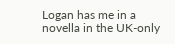Logan has me in a novella in the UK-only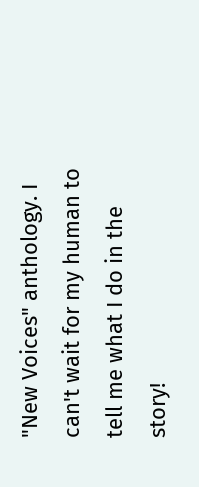"New Voices" anthology. I can't wait for my human to tell me what I do in the story!